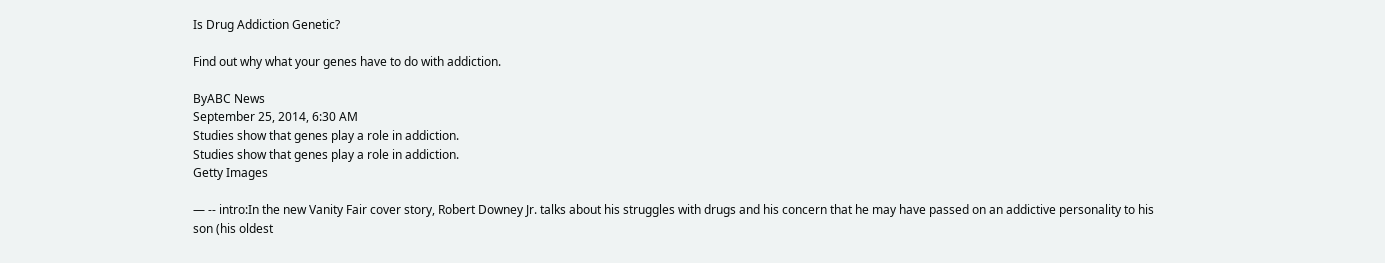Is Drug Addiction Genetic?

Find out why what your genes have to do with addiction.

ByABC News
September 25, 2014, 6:30 AM
Studies show that genes play a role in addiction.
Studies show that genes play a role in addiction.
Getty Images

— -- intro:In the new Vanity Fair cover story, Robert Downey Jr. talks about his struggles with drugs and his concern that he may have passed on an addictive personality to his son (his oldest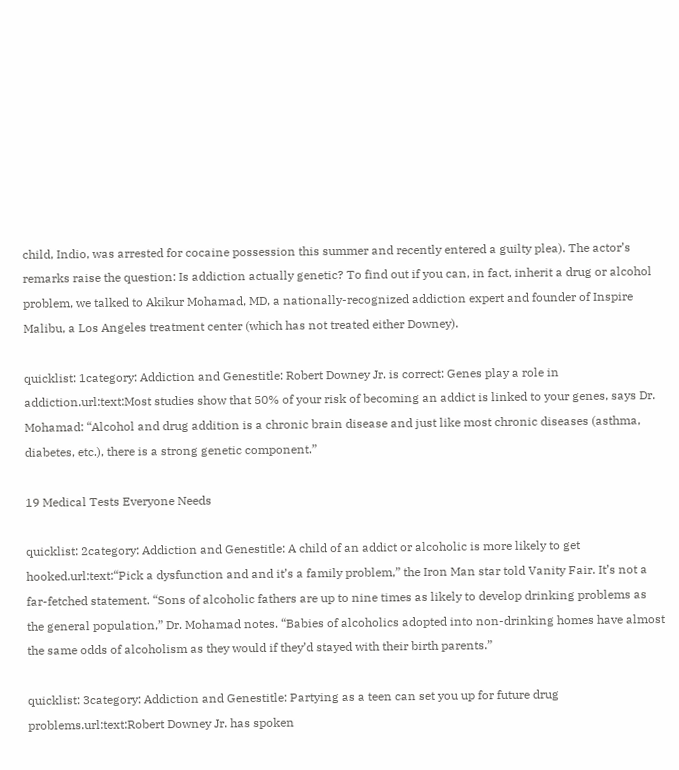child, Indio, was arrested for cocaine possession this summer and recently entered a guilty plea). The actor’s remarks raise the question: Is addiction actually genetic? To find out if you can, in fact, inherit a drug or alcohol problem, we talked to Akikur Mohamad, MD, a nationally-recognized addiction expert and founder of Inspire Malibu, a Los Angeles treatment center (which has not treated either Downey).

quicklist: 1category: Addiction and Genestitle: Robert Downey Jr. is correct: Genes play a role in addiction.url:text:Most studies show that 50% of your risk of becoming an addict is linked to your genes, says Dr. Mohamad: “Alcohol and drug addition is a chronic brain disease and just like most chronic diseases (asthma, diabetes, etc.), there is a strong genetic component.”

19 Medical Tests Everyone Needs

quicklist: 2category: Addiction and Genestitle: A child of an addict or alcoholic is more likely to get hooked.url:text:“Pick a dysfunction and and it’s a family problem,” the Iron Man star told Vanity Fair. It’s not a far-fetched statement. “Sons of alcoholic fathers are up to nine times as likely to develop drinking problems as the general population,” Dr. Mohamad notes. “Babies of alcoholics adopted into non-drinking homes have almost the same odds of alcoholism as they would if they’d stayed with their birth parents.”

quicklist: 3category: Addiction and Genestitle: Partying as a teen can set you up for future drug problems.url:text:Robert Downey Jr. has spoken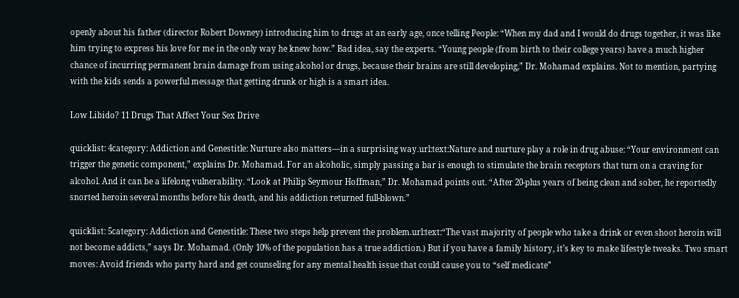openly about his father (director Robert Downey) introducing him to drugs at an early age, once telling People: “When my dad and I would do drugs together, it was like him trying to express his love for me in the only way he knew how.” Bad idea, say the experts. “Young people (from birth to their college years) have a much higher chance of incurring permanent brain damage from using alcohol or drugs, because their brains are still developing,” Dr. Mohamad explains. Not to mention, partying with the kids sends a powerful message that getting drunk or high is a smart idea.

Low Libido? 11 Drugs That Affect Your Sex Drive

quicklist: 4category: Addiction and Genestitle: Nurture also matters—in a surprising way.url:text:Nature and nurture play a role in drug abuse: “Your environment can trigger the genetic component,” explains Dr. Mohamad. For an alcoholic, simply passing a bar is enough to stimulate the brain receptors that turn on a craving for alcohol. And it can be a lifelong vulnerability. “Look at Philip Seymour Hoffman,” Dr. Mohamad points out. “After 20-plus years of being clean and sober, he reportedly snorted heroin several months before his death, and his addiction returned full-blown.”

quicklist: 5category: Addiction and Genestitle: These two steps help prevent the problem.url:text:“The vast majority of people who take a drink or even shoot heroin will not become addicts,” says Dr. Mohamad. (Only 10% of the population has a true addiction.) But if you have a family history, it’s key to make lifestyle tweaks. Two smart moves: Avoid friends who party hard and get counseling for any mental health issue that could cause you to “self medicate”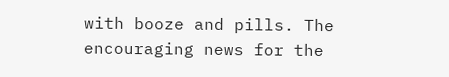with booze and pills. The encouraging news for the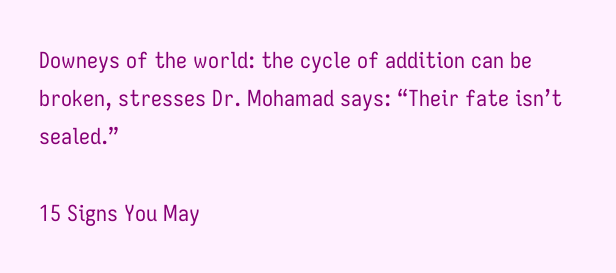Downeys of the world: the cycle of addition can be broken, stresses Dr. Mohamad says: “Their fate isn’t sealed.”

15 Signs You May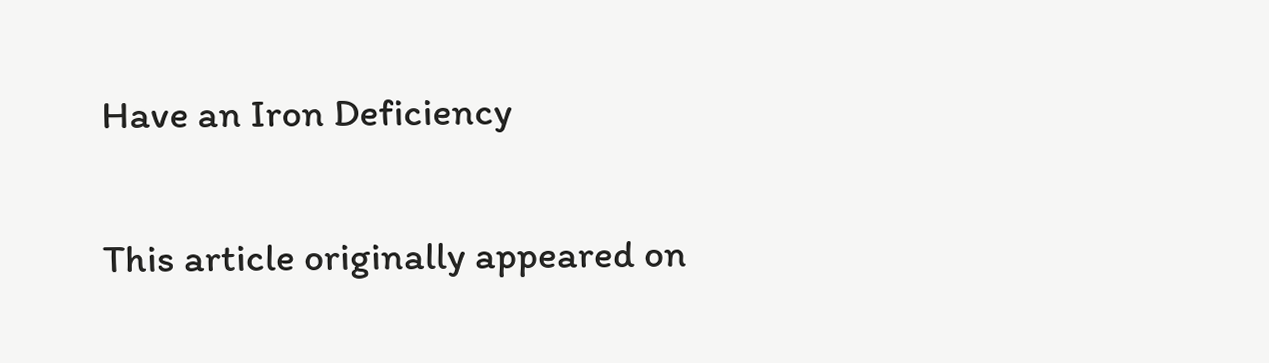Have an Iron Deficiency

This article originally appeared on